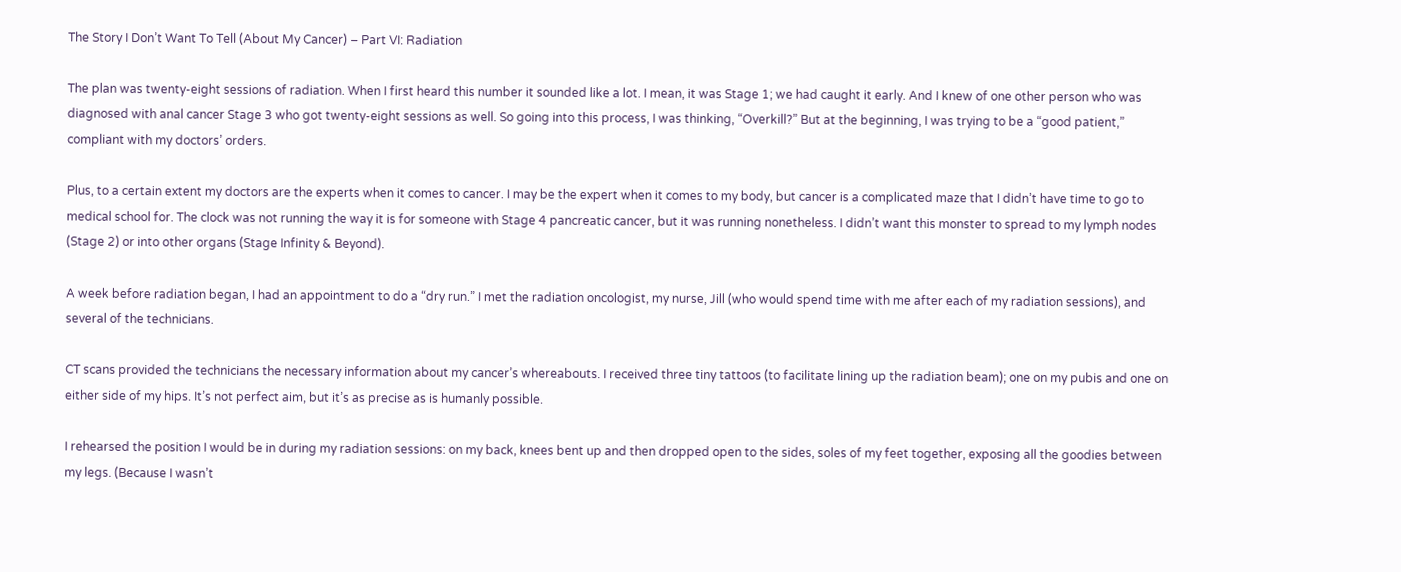The Story I Don’t Want To Tell (About My Cancer) – Part VI: Radiation

The plan was twenty-eight sessions of radiation. When I first heard this number it sounded like a lot. I mean, it was Stage 1; we had caught it early. And I knew of one other person who was diagnosed with anal cancer Stage 3 who got twenty-eight sessions as well. So going into this process, I was thinking, “Overkill?” But at the beginning, I was trying to be a “good patient,” compliant with my doctors’ orders.

Plus, to a certain extent my doctors are the experts when it comes to cancer. I may be the expert when it comes to my body, but cancer is a complicated maze that I didn’t have time to go to medical school for. The clock was not running the way it is for someone with Stage 4 pancreatic cancer, but it was running nonetheless. I didn’t want this monster to spread to my lymph nodes (Stage 2) or into other organs (Stage Infinity & Beyond).

A week before radiation began, I had an appointment to do a “dry run.” I met the radiation oncologist, my nurse, Jill (who would spend time with me after each of my radiation sessions), and several of the technicians.

CT scans provided the technicians the necessary information about my cancer’s whereabouts. I received three tiny tattoos (to facilitate lining up the radiation beam); one on my pubis and one on either side of my hips. It’s not perfect aim, but it’s as precise as is humanly possible.

I rehearsed the position I would be in during my radiation sessions: on my back, knees bent up and then dropped open to the sides, soles of my feet together, exposing all the goodies between my legs. (Because I wasn’t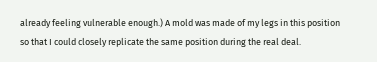already feeling vulnerable enough.) A mold was made of my legs in this position so that I could closely replicate the same position during the real deal.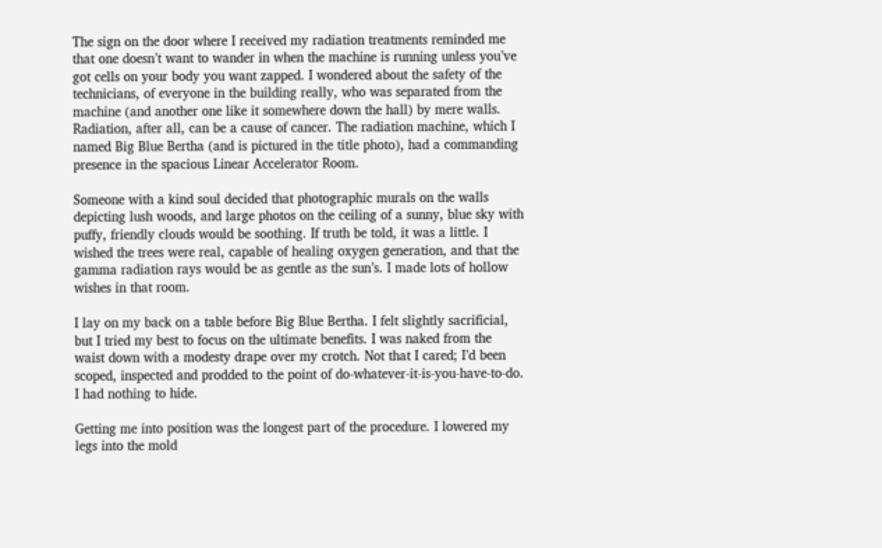The sign on the door where I received my radiation treatments reminded me that one doesn’t want to wander in when the machine is running unless you’ve got cells on your body you want zapped. I wondered about the safety of the technicians, of everyone in the building really, who was separated from the machine (and another one like it somewhere down the hall) by mere walls. Radiation, after all, can be a cause of cancer. The radiation machine, which I named Big Blue Bertha (and is pictured in the title photo), had a commanding presence in the spacious Linear Accelerator Room.

Someone with a kind soul decided that photographic murals on the walls depicting lush woods, and large photos on the ceiling of a sunny, blue sky with puffy, friendly clouds would be soothing. If truth be told, it was a little. I wished the trees were real, capable of healing oxygen generation, and that the gamma radiation rays would be as gentle as the sun’s. I made lots of hollow wishes in that room.

I lay on my back on a table before Big Blue Bertha. I felt slightly sacrificial, but I tried my best to focus on the ultimate benefits. I was naked from the waist down with a modesty drape over my crotch. Not that I cared; I’d been scoped, inspected and prodded to the point of do-whatever-it-is-you-have-to-do. I had nothing to hide.

Getting me into position was the longest part of the procedure. I lowered my legs into the mold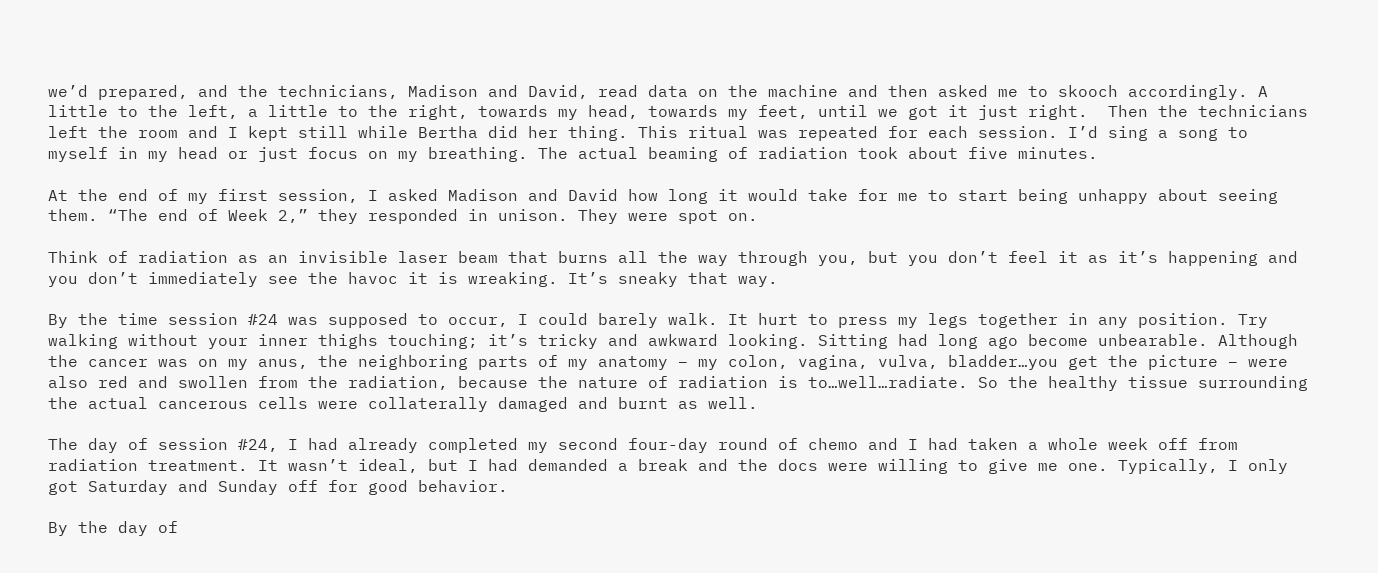we’d prepared, and the technicians, Madison and David, read data on the machine and then asked me to skooch accordingly. A little to the left, a little to the right, towards my head, towards my feet, until we got it just right.  Then the technicians left the room and I kept still while Bertha did her thing. This ritual was repeated for each session. I’d sing a song to myself in my head or just focus on my breathing. The actual beaming of radiation took about five minutes.

At the end of my first session, I asked Madison and David how long it would take for me to start being unhappy about seeing them. “The end of Week 2,” they responded in unison. They were spot on.

Think of radiation as an invisible laser beam that burns all the way through you, but you don’t feel it as it’s happening and you don’t immediately see the havoc it is wreaking. It’s sneaky that way.

By the time session #24 was supposed to occur, I could barely walk. It hurt to press my legs together in any position. Try walking without your inner thighs touching; it’s tricky and awkward looking. Sitting had long ago become unbearable. Although the cancer was on my anus, the neighboring parts of my anatomy – my colon, vagina, vulva, bladder…you get the picture – were also red and swollen from the radiation, because the nature of radiation is to…well…radiate. So the healthy tissue surrounding the actual cancerous cells were collaterally damaged and burnt as well.

The day of session #24, I had already completed my second four-day round of chemo and I had taken a whole week off from radiation treatment. It wasn’t ideal, but I had demanded a break and the docs were willing to give me one. Typically, I only got Saturday and Sunday off for good behavior.

By the day of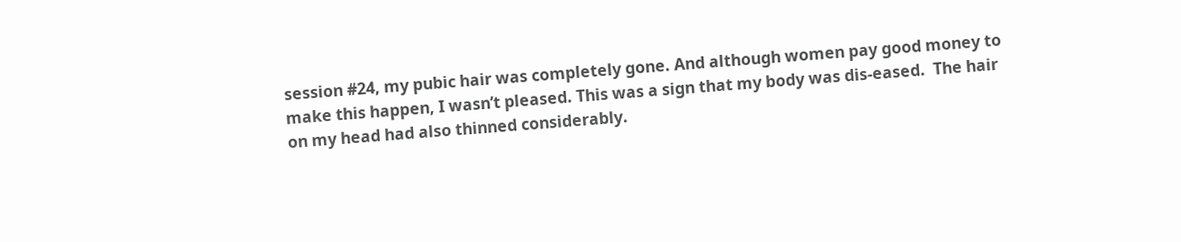session #24, my pubic hair was completely gone. And although women pay good money to make this happen, I wasn’t pleased. This was a sign that my body was dis-eased.  The hair on my head had also thinned considerably.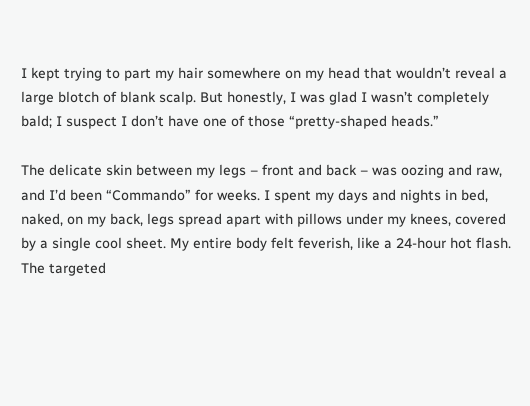I kept trying to part my hair somewhere on my head that wouldn’t reveal a large blotch of blank scalp. But honestly, I was glad I wasn’t completely bald; I suspect I don’t have one of those “pretty-shaped heads.”

The delicate skin between my legs – front and back – was oozing and raw, and I’d been “Commando” for weeks. I spent my days and nights in bed, naked, on my back, legs spread apart with pillows under my knees, covered by a single cool sheet. My entire body felt feverish, like a 24-hour hot flash. The targeted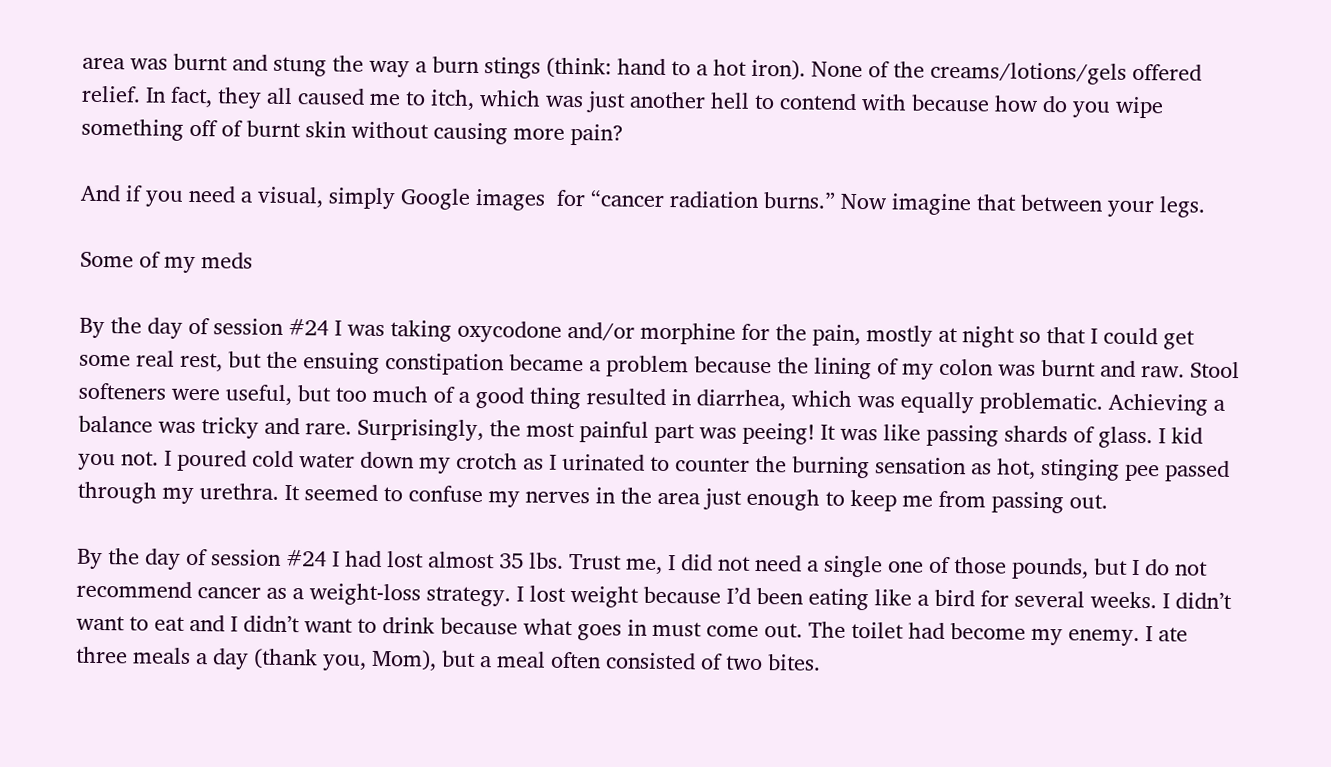area was burnt and stung the way a burn stings (think: hand to a hot iron). None of the creams/lotions/gels offered relief. In fact, they all caused me to itch, which was just another hell to contend with because how do you wipe something off of burnt skin without causing more pain?

And if you need a visual, simply Google images  for “cancer radiation burns.” Now imagine that between your legs.

Some of my meds

By the day of session #24 I was taking oxycodone and/or morphine for the pain, mostly at night so that I could get some real rest, but the ensuing constipation became a problem because the lining of my colon was burnt and raw. Stool softeners were useful, but too much of a good thing resulted in diarrhea, which was equally problematic. Achieving a balance was tricky and rare. Surprisingly, the most painful part was peeing! It was like passing shards of glass. I kid you not. I poured cold water down my crotch as I urinated to counter the burning sensation as hot, stinging pee passed through my urethra. It seemed to confuse my nerves in the area just enough to keep me from passing out.

By the day of session #24 I had lost almost 35 lbs. Trust me, I did not need a single one of those pounds, but I do not recommend cancer as a weight-loss strategy. I lost weight because I’d been eating like a bird for several weeks. I didn’t want to eat and I didn’t want to drink because what goes in must come out. The toilet had become my enemy. I ate three meals a day (thank you, Mom), but a meal often consisted of two bites.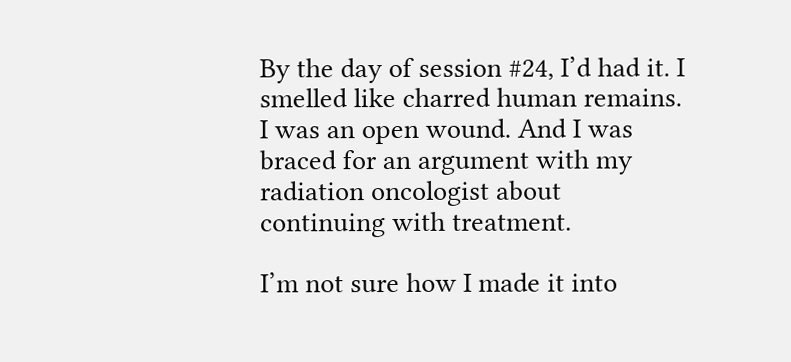By the day of session #24, I’d had it. I smelled like charred human remains. I was an open wound. And I was braced for an argument with my radiation oncologist about continuing with treatment.

I’m not sure how I made it into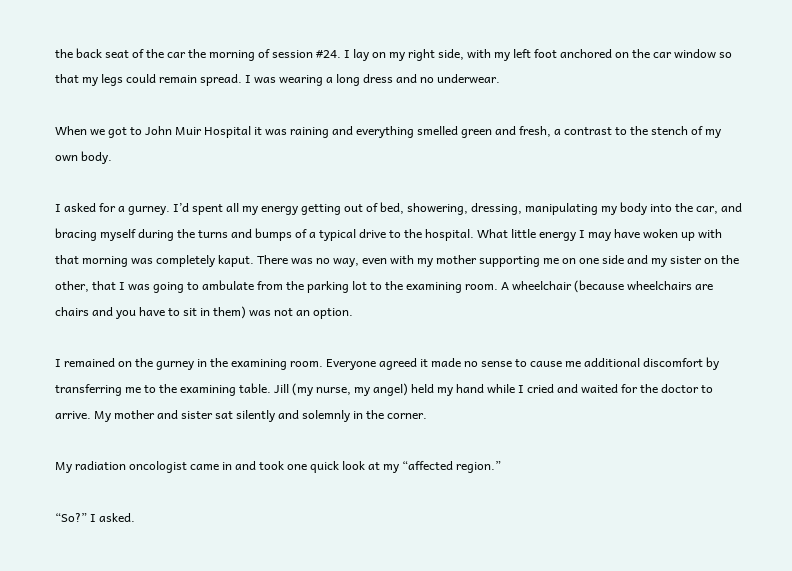the back seat of the car the morning of session #24. I lay on my right side, with my left foot anchored on the car window so that my legs could remain spread. I was wearing a long dress and no underwear.

When we got to John Muir Hospital it was raining and everything smelled green and fresh, a contrast to the stench of my own body.

I asked for a gurney. I’d spent all my energy getting out of bed, showering, dressing, manipulating my body into the car, and bracing myself during the turns and bumps of a typical drive to the hospital. What little energy I may have woken up with that morning was completely kaput. There was no way, even with my mother supporting me on one side and my sister on the other, that I was going to ambulate from the parking lot to the examining room. A wheelchair (because wheelchairs are chairs and you have to sit in them) was not an option.

I remained on the gurney in the examining room. Everyone agreed it made no sense to cause me additional discomfort by transferring me to the examining table. Jill (my nurse, my angel) held my hand while I cried and waited for the doctor to arrive. My mother and sister sat silently and solemnly in the corner.

My radiation oncologist came in and took one quick look at my “affected region.”

“So?” I asked.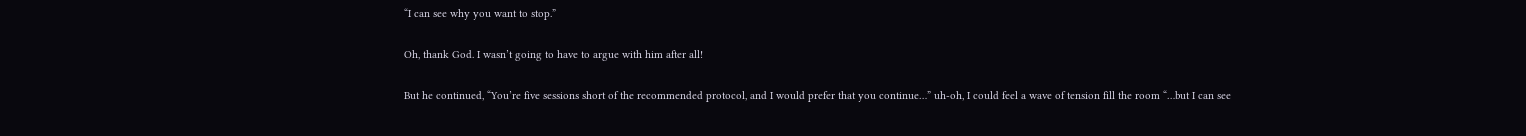“I can see why you want to stop.”

Oh, thank God. I wasn’t going to have to argue with him after all!

But he continued, “You’re five sessions short of the recommended protocol, and I would prefer that you continue…” uh-oh, I could feel a wave of tension fill the room “…but I can see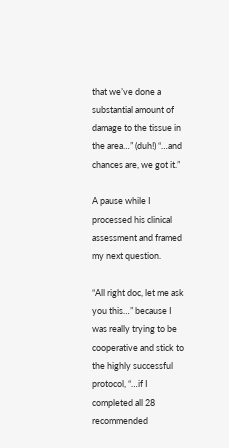that we’ve done a substantial amount of damage to the tissue in the area…” (duh!) “…and chances are, we got it.”

A pause while I processed his clinical assessment and framed my next question.

“All right doc, let me ask you this…” because I was really trying to be cooperative and stick to the highly successful protocol, “…if I completed all 28 recommended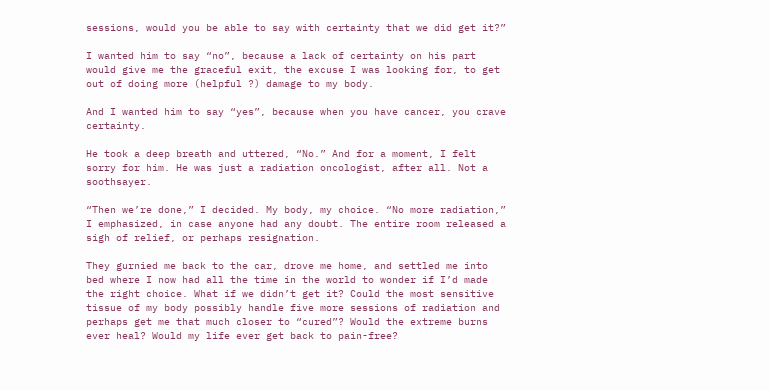sessions, would you be able to say with certainty that we did get it?”

I wanted him to say “no”, because a lack of certainty on his part would give me the graceful exit, the excuse I was looking for, to get out of doing more (helpful ?) damage to my body.

And I wanted him to say “yes”, because when you have cancer, you crave certainty.

He took a deep breath and uttered, “No.” And for a moment, I felt sorry for him. He was just a radiation oncologist, after all. Not a soothsayer.

“Then we’re done,” I decided. My body, my choice. “No more radiation,” I emphasized, in case anyone had any doubt. The entire room released a sigh of relief, or perhaps resignation.

They gurnied me back to the car, drove me home, and settled me into bed where I now had all the time in the world to wonder if I’d made the right choice. What if we didn’t get it? Could the most sensitive tissue of my body possibly handle five more sessions of radiation and perhaps get me that much closer to “cured”? Would the extreme burns ever heal? Would my life ever get back to pain-free?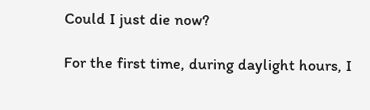Could I just die now?

For the first time, during daylight hours, I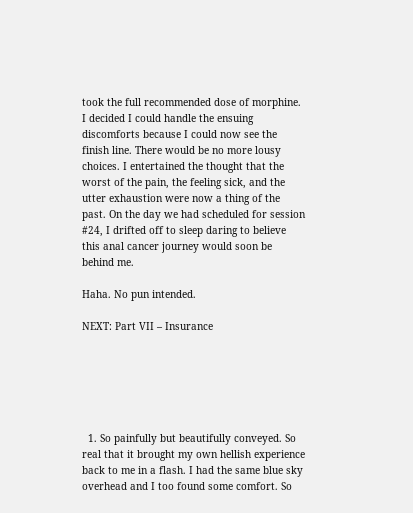took the full recommended dose of morphine. I decided I could handle the ensuing discomforts because I could now see the finish line. There would be no more lousy choices. I entertained the thought that the worst of the pain, the feeling sick, and the utter exhaustion were now a thing of the past. On the day we had scheduled for session #24, I drifted off to sleep daring to believe this anal cancer journey would soon be behind me.

Haha. No pun intended.

NEXT: Part VII – Insurance






  1. So painfully but beautifully conveyed. So real that it brought my own hellish experience back to me in a flash. I had the same blue sky overhead and I too found some comfort. So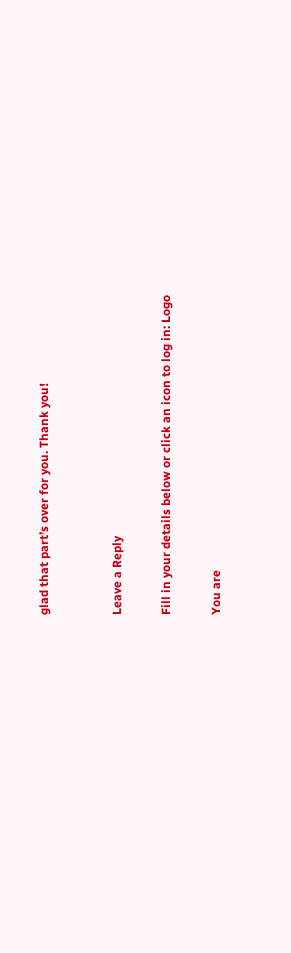glad that part’s over for you. Thank you!


Leave a Reply

Fill in your details below or click an icon to log in: Logo

You are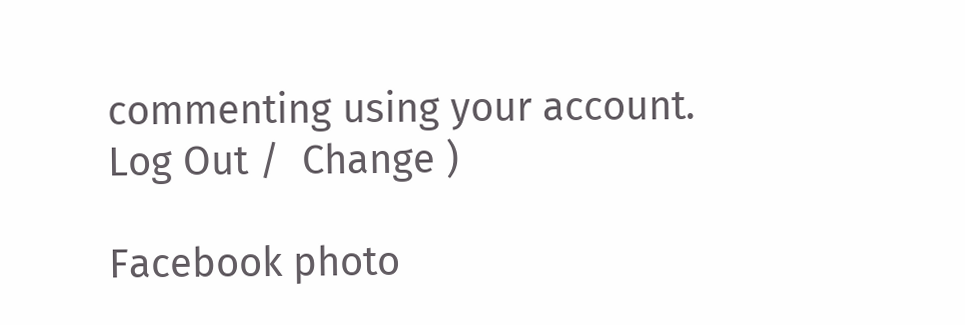commenting using your account. Log Out /  Change )

Facebook photo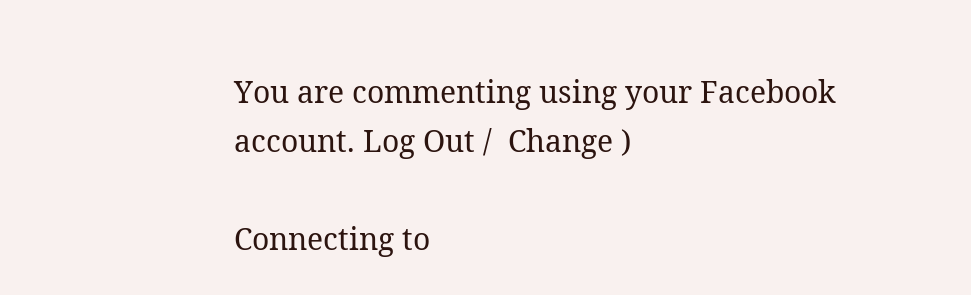You are commenting using your Facebook account. Log Out /  Change )

Connecting to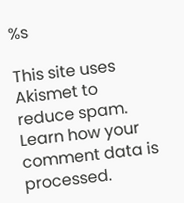%s

This site uses Akismet to reduce spam. Learn how your comment data is processed.